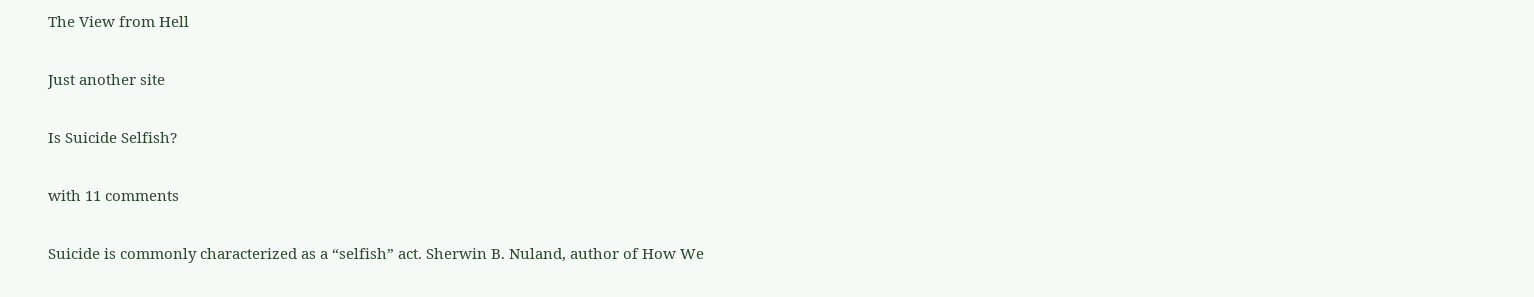The View from Hell

Just another site

Is Suicide Selfish?

with 11 comments

Suicide is commonly characterized as a “selfish” act. Sherwin B. Nuland, author of How We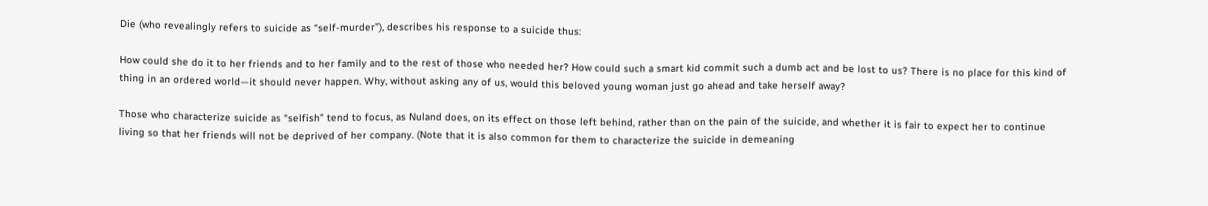Die (who revealingly refers to suicide as “self-murder”), describes his response to a suicide thus:

How could she do it to her friends and to her family and to the rest of those who needed her? How could such a smart kid commit such a dumb act and be lost to us? There is no place for this kind of thing in an ordered world—it should never happen. Why, without asking any of us, would this beloved young woman just go ahead and take herself away?

Those who characterize suicide as “selfish” tend to focus, as Nuland does, on its effect on those left behind, rather than on the pain of the suicide, and whether it is fair to expect her to continue living so that her friends will not be deprived of her company. (Note that it is also common for them to characterize the suicide in demeaning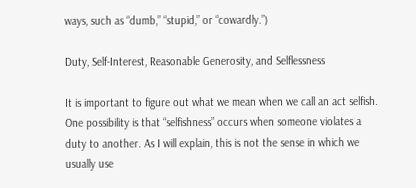ways, such as “dumb,” “stupid,” or “cowardly.”)

Duty, Self-Interest, Reasonable Generosity, and Selflessness

It is important to figure out what we mean when we call an act selfish. One possibility is that “selfishness” occurs when someone violates a duty to another. As I will explain, this is not the sense in which we usually use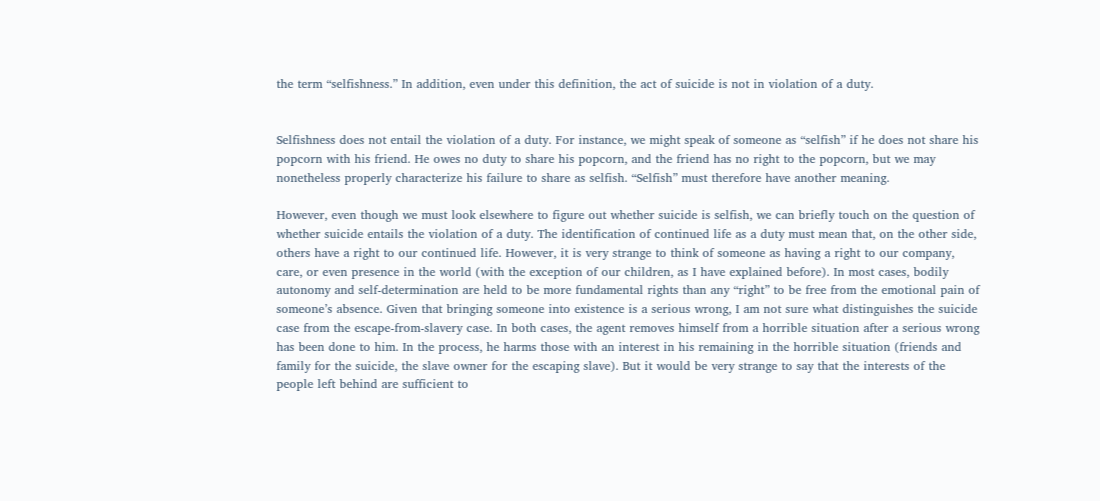the term “selfishness.” In addition, even under this definition, the act of suicide is not in violation of a duty.


Selfishness does not entail the violation of a duty. For instance, we might speak of someone as “selfish” if he does not share his popcorn with his friend. He owes no duty to share his popcorn, and the friend has no right to the popcorn, but we may nonetheless properly characterize his failure to share as selfish. “Selfish” must therefore have another meaning.

However, even though we must look elsewhere to figure out whether suicide is selfish, we can briefly touch on the question of whether suicide entails the violation of a duty. The identification of continued life as a duty must mean that, on the other side, others have a right to our continued life. However, it is very strange to think of someone as having a right to our company, care, or even presence in the world (with the exception of our children, as I have explained before). In most cases, bodily autonomy and self-determination are held to be more fundamental rights than any “right” to be free from the emotional pain of someone’s absence. Given that bringing someone into existence is a serious wrong, I am not sure what distinguishes the suicide case from the escape-from-slavery case. In both cases, the agent removes himself from a horrible situation after a serious wrong has been done to him. In the process, he harms those with an interest in his remaining in the horrible situation (friends and family for the suicide, the slave owner for the escaping slave). But it would be very strange to say that the interests of the people left behind are sufficient to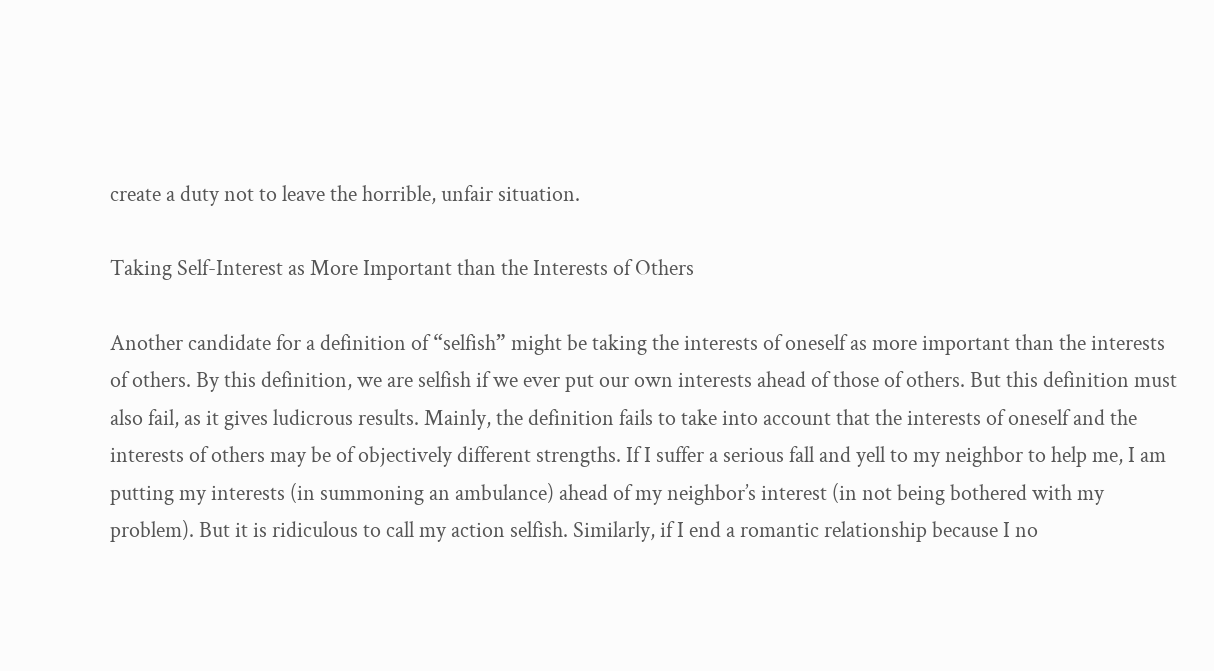create a duty not to leave the horrible, unfair situation.

Taking Self-Interest as More Important than the Interests of Others

Another candidate for a definition of “selfish” might be taking the interests of oneself as more important than the interests of others. By this definition, we are selfish if we ever put our own interests ahead of those of others. But this definition must also fail, as it gives ludicrous results. Mainly, the definition fails to take into account that the interests of oneself and the interests of others may be of objectively different strengths. If I suffer a serious fall and yell to my neighbor to help me, I am putting my interests (in summoning an ambulance) ahead of my neighbor’s interest (in not being bothered with my problem). But it is ridiculous to call my action selfish. Similarly, if I end a romantic relationship because I no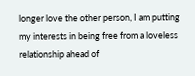longer love the other person, I am putting my interests in being free from a loveless relationship ahead of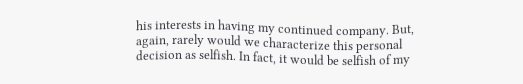his interests in having my continued company. But, again, rarely would we characterize this personal decision as selfish. In fact, it would be selfish of my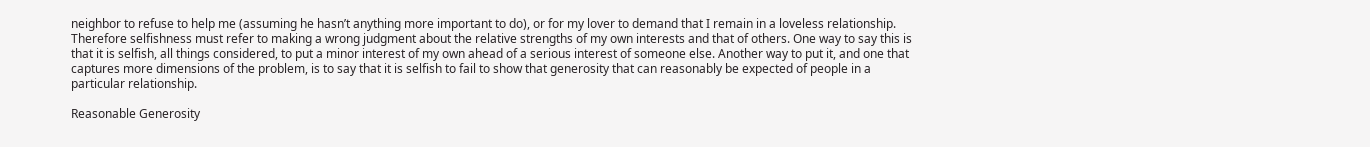neighbor to refuse to help me (assuming he hasn’t anything more important to do), or for my lover to demand that I remain in a loveless relationship. Therefore selfishness must refer to making a wrong judgment about the relative strengths of my own interests and that of others. One way to say this is that it is selfish, all things considered, to put a minor interest of my own ahead of a serious interest of someone else. Another way to put it, and one that captures more dimensions of the problem, is to say that it is selfish to fail to show that generosity that can reasonably be expected of people in a particular relationship.

Reasonable Generosity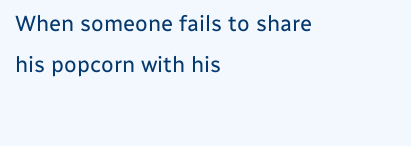When someone fails to share his popcorn with his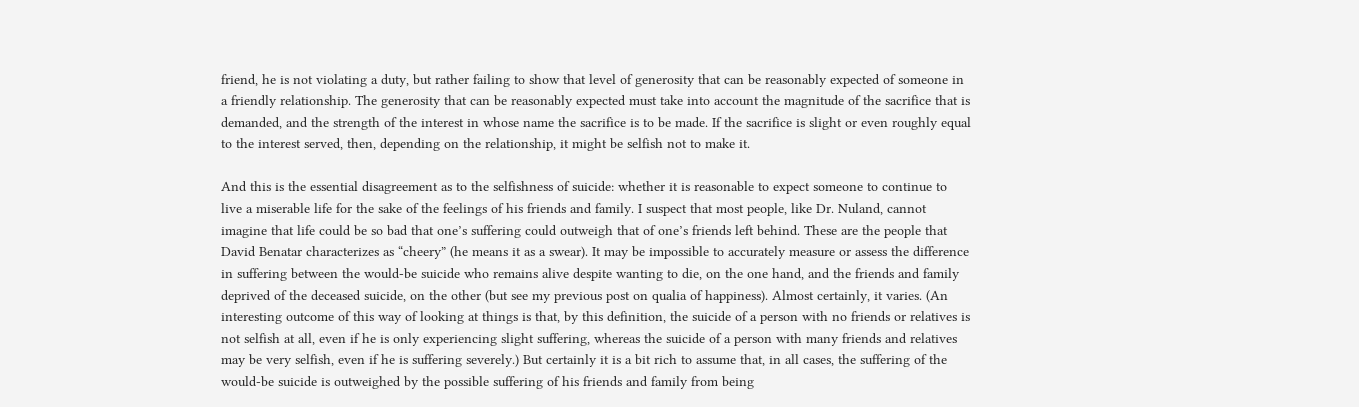friend, he is not violating a duty, but rather failing to show that level of generosity that can be reasonably expected of someone in a friendly relationship. The generosity that can be reasonably expected must take into account the magnitude of the sacrifice that is demanded, and the strength of the interest in whose name the sacrifice is to be made. If the sacrifice is slight or even roughly equal to the interest served, then, depending on the relationship, it might be selfish not to make it.

And this is the essential disagreement as to the selfishness of suicide: whether it is reasonable to expect someone to continue to live a miserable life for the sake of the feelings of his friends and family. I suspect that most people, like Dr. Nuland, cannot imagine that life could be so bad that one’s suffering could outweigh that of one’s friends left behind. These are the people that David Benatar characterizes as “cheery” (he means it as a swear). It may be impossible to accurately measure or assess the difference in suffering between the would-be suicide who remains alive despite wanting to die, on the one hand, and the friends and family deprived of the deceased suicide, on the other (but see my previous post on qualia of happiness). Almost certainly, it varies. (An interesting outcome of this way of looking at things is that, by this definition, the suicide of a person with no friends or relatives is not selfish at all, even if he is only experiencing slight suffering, whereas the suicide of a person with many friends and relatives may be very selfish, even if he is suffering severely.) But certainly it is a bit rich to assume that, in all cases, the suffering of the would-be suicide is outweighed by the possible suffering of his friends and family from being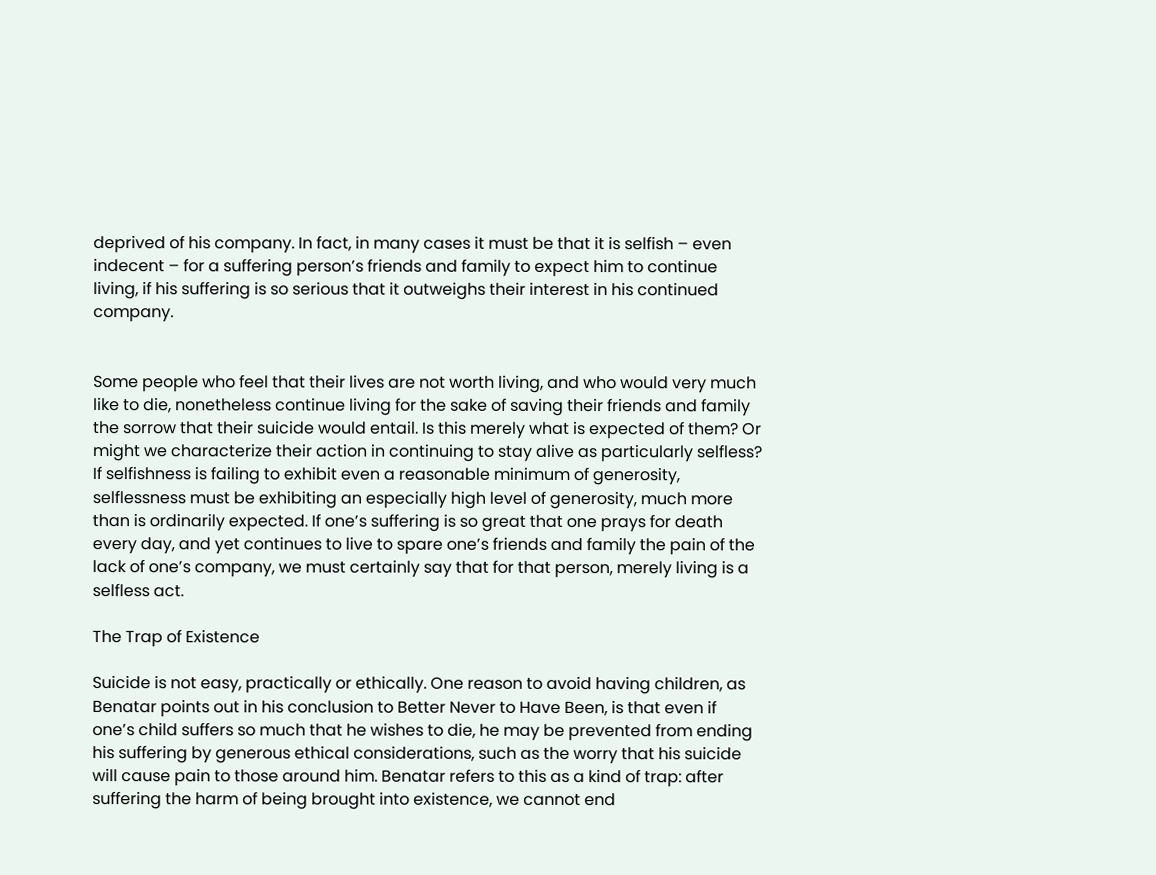deprived of his company. In fact, in many cases it must be that it is selfish – even indecent – for a suffering person’s friends and family to expect him to continue living, if his suffering is so serious that it outweighs their interest in his continued company.


Some people who feel that their lives are not worth living, and who would very much like to die, nonetheless continue living for the sake of saving their friends and family the sorrow that their suicide would entail. Is this merely what is expected of them? Or might we characterize their action in continuing to stay alive as particularly selfless? If selfishness is failing to exhibit even a reasonable minimum of generosity, selflessness must be exhibiting an especially high level of generosity, much more than is ordinarily expected. If one’s suffering is so great that one prays for death every day, and yet continues to live to spare one’s friends and family the pain of the lack of one’s company, we must certainly say that for that person, merely living is a selfless act.

The Trap of Existence

Suicide is not easy, practically or ethically. One reason to avoid having children, as Benatar points out in his conclusion to Better Never to Have Been, is that even if one’s child suffers so much that he wishes to die, he may be prevented from ending his suffering by generous ethical considerations, such as the worry that his suicide will cause pain to those around him. Benatar refers to this as a kind of trap: after suffering the harm of being brought into existence, we cannot end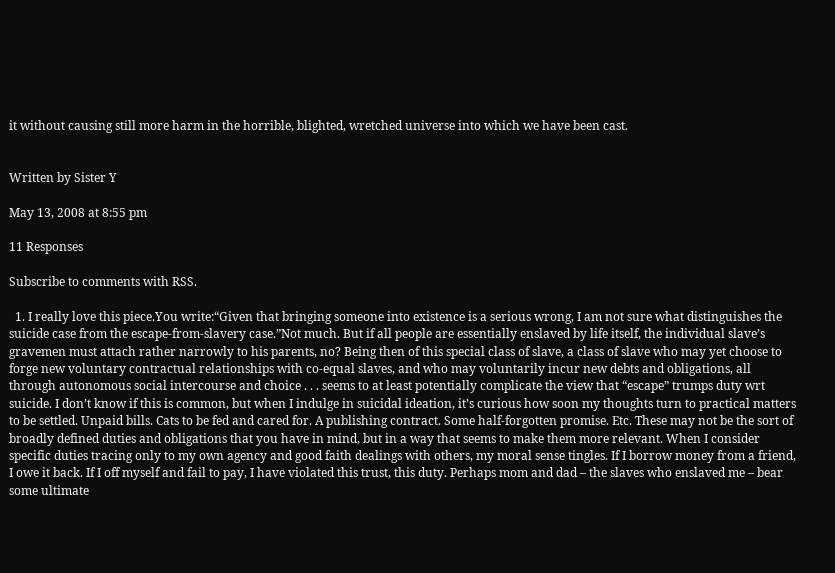it without causing still more harm in the horrible, blighted, wretched universe into which we have been cast.


Written by Sister Y

May 13, 2008 at 8:55 pm

11 Responses

Subscribe to comments with RSS.

  1. I really love this piece.You write:“Given that bringing someone into existence is a serious wrong, I am not sure what distinguishes the suicide case from the escape-from-slavery case.”Not much. But if all people are essentially enslaved by life itself, the individual slave’s gravemen must attach rather narrowly to his parents, no? Being then of this special class of slave, a class of slave who may yet choose to forge new voluntary contractual relationships with co-equal slaves, and who may voluntarily incur new debts and obligations, all through autonomous social intercourse and choice . . . seems to at least potentially complicate the view that “escape” trumps duty wrt suicide. I don’t know if this is common, but when I indulge in suicidal ideation, it’s curious how soon my thoughts turn to practical matters to be settled. Unpaid bills. Cats to be fed and cared for. A publishing contract. Some half-forgotten promise. Etc. These may not be the sort of broadly defined duties and obligations that you have in mind, but in a way that seems to make them more relevant. When I consider specific duties tracing only to my own agency and good faith dealings with others, my moral sense tingles. If I borrow money from a friend, I owe it back. If I off myself and fail to pay, I have violated this trust, this duty. Perhaps mom and dad – the slaves who enslaved me – bear some ultimate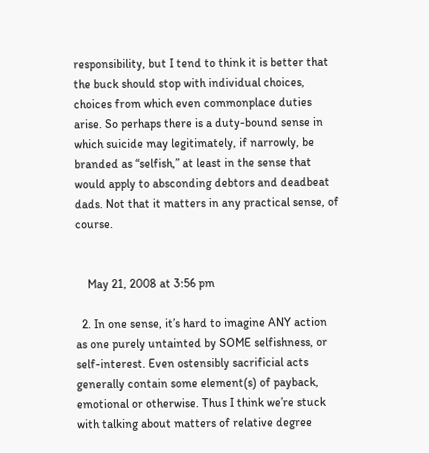responsibility, but I tend to think it is better that the buck should stop with individual choices, choices from which even commonplace duties arise. So perhaps there is a duty-bound sense in which suicide may legitimately, if narrowly, be branded as “selfish,” at least in the sense that would apply to absconding debtors and deadbeat dads. Not that it matters in any practical sense, of course.


    May 21, 2008 at 3:56 pm

  2. In one sense, it’s hard to imagine ANY action as one purely untainted by SOME selfishness, or self-interest. Even ostensibly sacrificial acts generally contain some element(s) of payback, emotional or otherwise. Thus I think we’re stuck with talking about matters of relative degree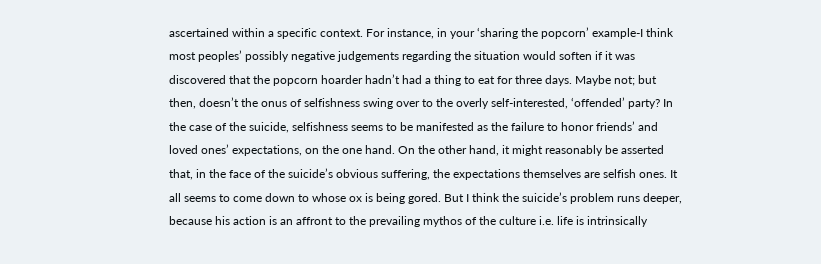ascertained within a specific context. For instance, in your ‘sharing the popcorn’ example-I think most peoples’ possibly negative judgements regarding the situation would soften if it was discovered that the popcorn hoarder hadn’t had a thing to eat for three days. Maybe not; but then, doesn’t the onus of selfishness swing over to the overly self-interested, ‘offended’ party? In the case of the suicide, selfishness seems to be manifested as the failure to honor friends’ and loved ones’ expectations, on the one hand. On the other hand, it might reasonably be asserted that, in the face of the suicide’s obvious suffering, the expectations themselves are selfish ones. It all seems to come down to whose ox is being gored. But I think the suicide’s problem runs deeper, because his action is an affront to the prevailing mythos of the culture i.e. life is intrinsically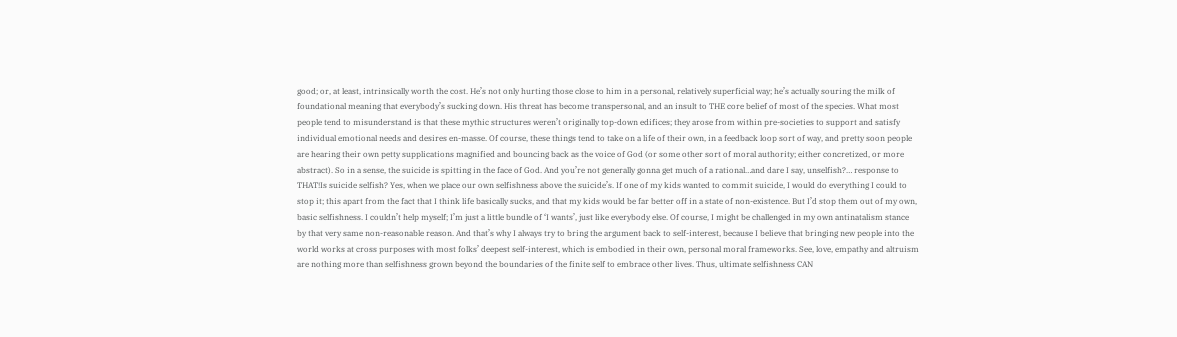good; or, at least, intrinsically worth the cost. He’s not only hurting those close to him in a personal, relatively superficial way; he’s actually souring the milk of foundational meaning that everybody’s sucking down. His threat has become transpersonal, and an insult to THE core belief of most of the species. What most people tend to misunderstand is that these mythic structures weren’t originally top-down edifices; they arose from within pre-societies to support and satisfy individual emotional needs and desires en-masse. Of course, these things tend to take on a life of their own, in a feedback loop sort of way, and pretty soon people are hearing their own petty supplications magnified and bouncing back as the voice of God (or some other sort of moral authority; either concretized, or more abstract). So in a sense, the suicide is spitting in the face of God. And you’re not generally gonna get much of a rational…and dare I say, unselfish?… response to THAT!Is suicide selfish? Yes, when we place our own selfishness above the suicide’s. If one of my kids wanted to commit suicide, I would do everything I could to stop it; this apart from the fact that I think life basically sucks, and that my kids would be far better off in a state of non-existence. But I’d stop them out of my own, basic selfishness. I couldn’t help myself; I’m just a little bundle of ‘I wants’, just like everybody else. Of course, I might be challenged in my own antinatalism stance by that very same non-reasonable reason. And that’s why I always try to bring the argument back to self-interest, because I believe that bringing new people into the world works at cross purposes with most folks’ deepest self-interest, which is embodied in their own, personal moral frameworks. See, love, empathy and altruism are nothing more than selfishness grown beyond the boundaries of the finite self to embrace other lives. Thus, ultimate selfishness CAN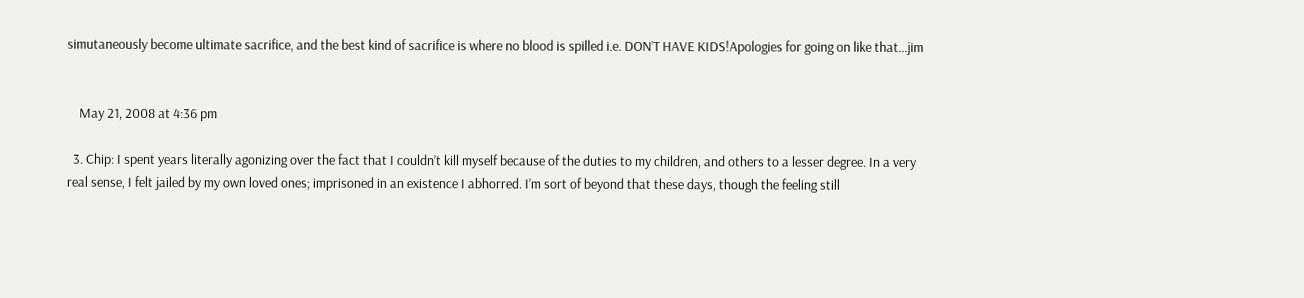simutaneously become ultimate sacrifice, and the best kind of sacrifice is where no blood is spilled i.e. DON’T HAVE KIDS!Apologies for going on like that…jim


    May 21, 2008 at 4:36 pm

  3. Chip: I spent years literally agonizing over the fact that I couldn’t kill myself because of the duties to my children, and others to a lesser degree. In a very real sense, I felt jailed by my own loved ones; imprisoned in an existence I abhorred. I’m sort of beyond that these days, though the feeling still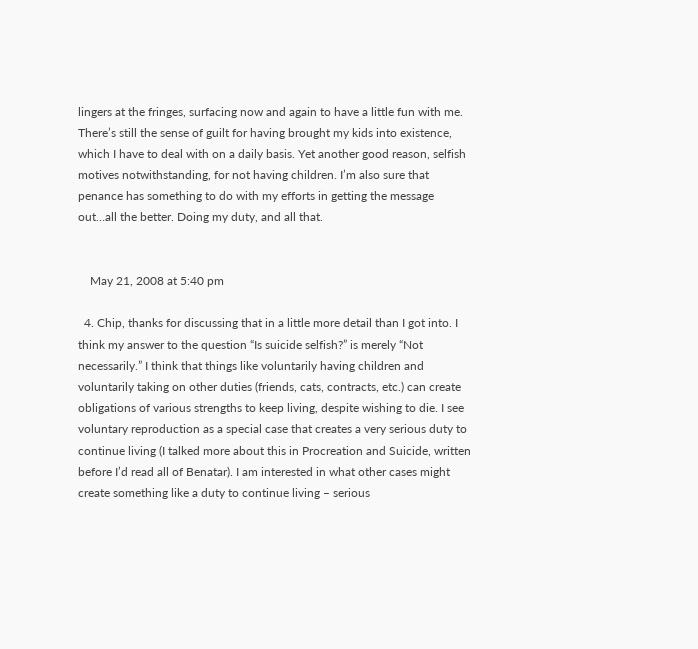lingers at the fringes, surfacing now and again to have a little fun with me. There’s still the sense of guilt for having brought my kids into existence, which I have to deal with on a daily basis. Yet another good reason, selfish motives notwithstanding, for not having children. I’m also sure that penance has something to do with my efforts in getting the message out…all the better. Doing my duty, and all that.


    May 21, 2008 at 5:40 pm

  4. Chip, thanks for discussing that in a little more detail than I got into. I think my answer to the question “Is suicide selfish?” is merely “Not necessarily.” I think that things like voluntarily having children and voluntarily taking on other duties (friends, cats, contracts, etc.) can create obligations of various strengths to keep living, despite wishing to die. I see voluntary reproduction as a special case that creates a very serious duty to continue living (I talked more about this in Procreation and Suicide, written before I’d read all of Benatar). I am interested in what other cases might create something like a duty to continue living – serious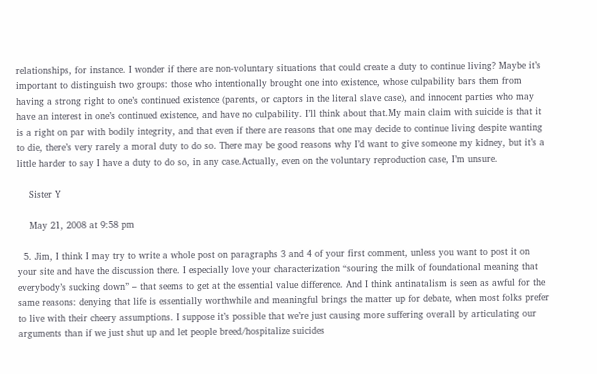relationships, for instance. I wonder if there are non-voluntary situations that could create a duty to continue living? Maybe it’s important to distinguish two groups: those who intentionally brought one into existence, whose culpability bars them from having a strong right to one’s continued existence (parents, or captors in the literal slave case), and innocent parties who may have an interest in one’s continued existence, and have no culpability. I’ll think about that.My main claim with suicide is that it is a right on par with bodily integrity, and that even if there are reasons that one may decide to continue living despite wanting to die, there’s very rarely a moral duty to do so. There may be good reasons why I’d want to give someone my kidney, but it’s a little harder to say I have a duty to do so, in any case.Actually, even on the voluntary reproduction case, I’m unsure.

    Sister Y

    May 21, 2008 at 9:58 pm

  5. Jim, I think I may try to write a whole post on paragraphs 3 and 4 of your first comment, unless you want to post it on your site and have the discussion there. I especially love your characterization “souring the milk of foundational meaning that everybody’s sucking down” – that seems to get at the essential value difference. And I think antinatalism is seen as awful for the same reasons: denying that life is essentially worthwhile and meaningful brings the matter up for debate, when most folks prefer to live with their cheery assumptions. I suppose it’s possible that we’re just causing more suffering overall by articulating our arguments than if we just shut up and let people breed/hospitalize suicides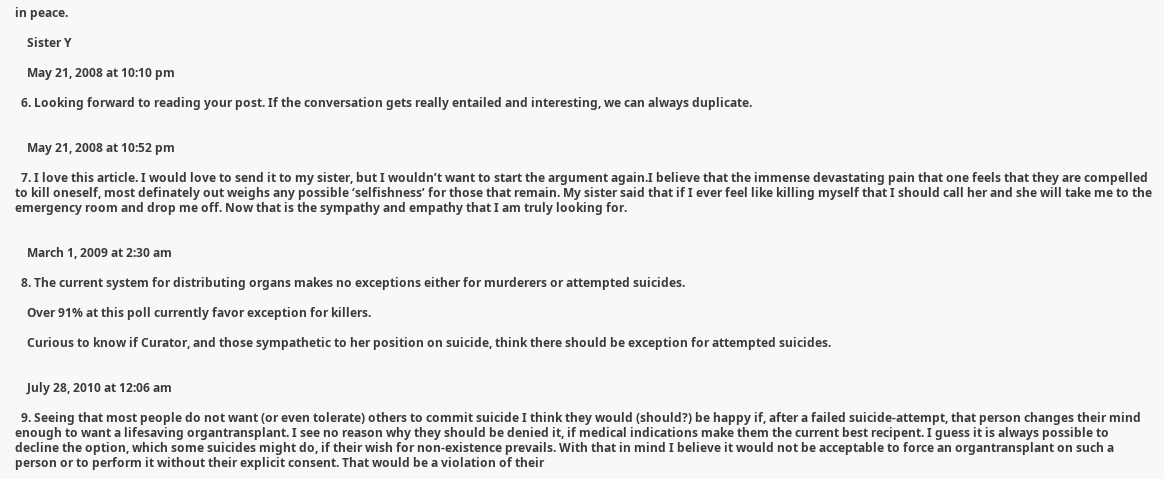in peace.

    Sister Y

    May 21, 2008 at 10:10 pm

  6. Looking forward to reading your post. If the conversation gets really entailed and interesting, we can always duplicate.


    May 21, 2008 at 10:52 pm

  7. I love this article. I would love to send it to my sister, but I wouldn’t want to start the argument again.I believe that the immense devastating pain that one feels that they are compelled to kill oneself, most definately out weighs any possible ‘selfishness’ for those that remain. My sister said that if I ever feel like killing myself that I should call her and she will take me to the emergency room and drop me off. Now that is the sympathy and empathy that I am truly looking for.


    March 1, 2009 at 2:30 am

  8. The current system for distributing organs makes no exceptions either for murderers or attempted suicides.

    Over 91% at this poll currently favor exception for killers.

    Curious to know if Curator, and those sympathetic to her position on suicide, think there should be exception for attempted suicides.


    July 28, 2010 at 12:06 am

  9. Seeing that most people do not want (or even tolerate) others to commit suicide I think they would (should?) be happy if, after a failed suicide-attempt, that person changes their mind enough to want a lifesaving organtransplant. I see no reason why they should be denied it, if medical indications make them the current best recipent. I guess it is always possible to decline the option, which some suicides might do, if their wish for non-existence prevails. With that in mind I believe it would not be acceptable to force an organtransplant on such a person or to perform it without their explicit consent. That would be a violation of their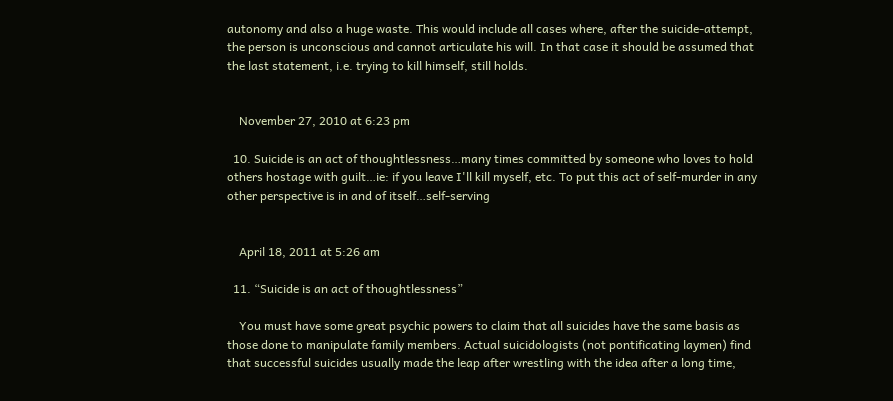autonomy and also a huge waste. This would include all cases where, after the suicide-attempt, the person is unconscious and cannot articulate his will. In that case it should be assumed that the last statement, i.e. trying to kill himself, still holds.


    November 27, 2010 at 6:23 pm

  10. Suicide is an act of thoughtlessness…many times committed by someone who loves to hold others hostage with guilt…ie: if you leave I'll kill myself, etc. To put this act of self-murder in any other perspective is in and of itself…self-serving


    April 18, 2011 at 5:26 am

  11. “Suicide is an act of thoughtlessness”

    You must have some great psychic powers to claim that all suicides have the same basis as those done to manipulate family members. Actual suicidologists (not pontificating laymen) find that successful suicides usually made the leap after wrestling with the idea after a long time,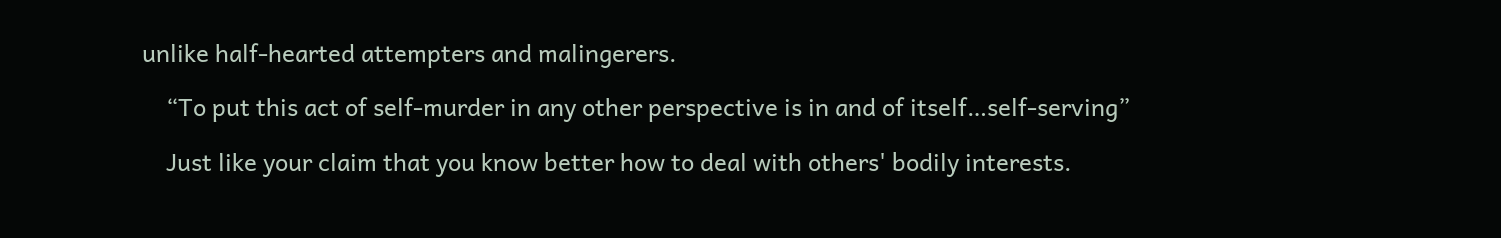unlike half-hearted attempters and malingerers.

    “To put this act of self-murder in any other perspective is in and of itself…self-serving”

    Just like your claim that you know better how to deal with others' bodily interests.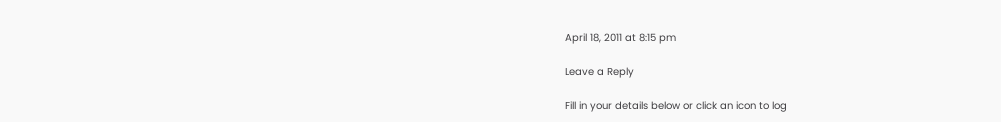April 18, 2011 at 8:15 pm

Leave a Reply

Fill in your details below or click an icon to log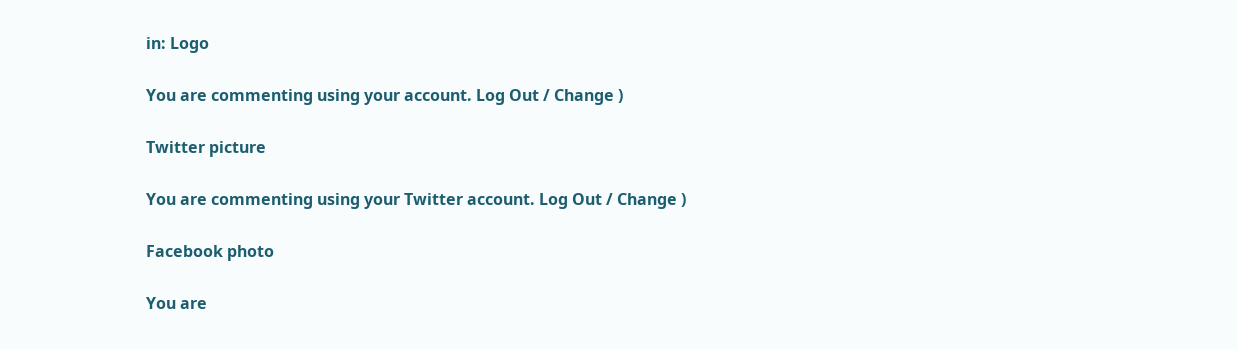in: Logo

You are commenting using your account. Log Out / Change )

Twitter picture

You are commenting using your Twitter account. Log Out / Change )

Facebook photo

You are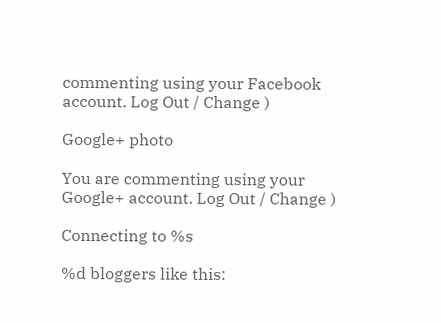commenting using your Facebook account. Log Out / Change )

Google+ photo

You are commenting using your Google+ account. Log Out / Change )

Connecting to %s

%d bloggers like this: